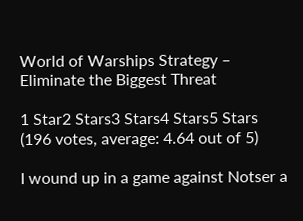World of Warships Strategy – Eliminate the Biggest Threat

1 Star2 Stars3 Stars4 Stars5 Stars (196 votes, average: 4.64 out of 5)

I wound up in a game against Notser a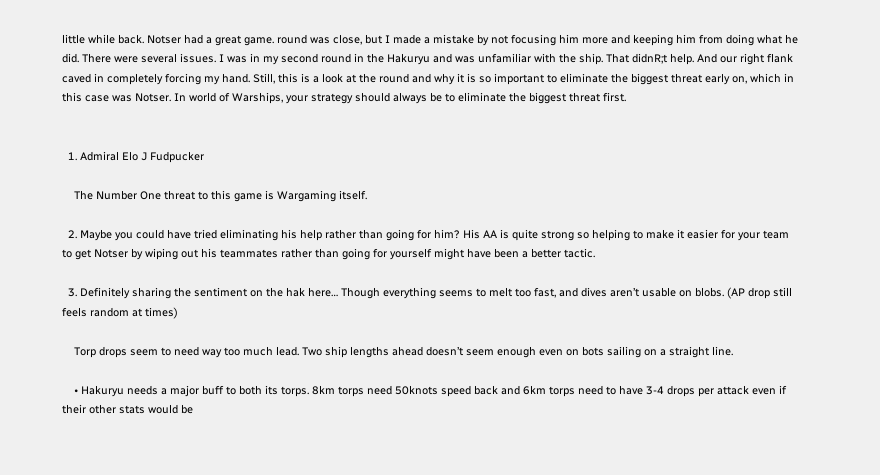little while back. Notser had a great game. round was close, but I made a mistake by not focusing him more and keeping him from doing what he did. There were several issues. I was in my second round in the Hakuryu and was unfamiliar with the ship. That didnR;t help. And our right flank caved in completely forcing my hand. Still, this is a look at the round and why it is so important to eliminate the biggest threat early on, which in this case was Notser. In world of Warships, your strategy should always be to eliminate the biggest threat first.


  1. Admiral Elo J Fudpucker

    The Number One threat to this game is Wargaming itself.

  2. Maybe you could have tried eliminating his help rather than going for him? His AA is quite strong so helping to make it easier for your team to get Notser by wiping out his teammates rather than going for yourself might have been a better tactic.

  3. Definitely sharing the sentiment on the hak here… Though everything seems to melt too fast, and dives aren’t usable on blobs. (AP drop still feels random at times)

    Torp drops seem to need way too much lead. Two ship lengths ahead doesn’t seem enough even on bots sailing on a straight line.

    • Hakuryu needs a major buff to both its torps. 8km torps need 50knots speed back and 6km torps need to have 3-4 drops per attack even if their other stats would be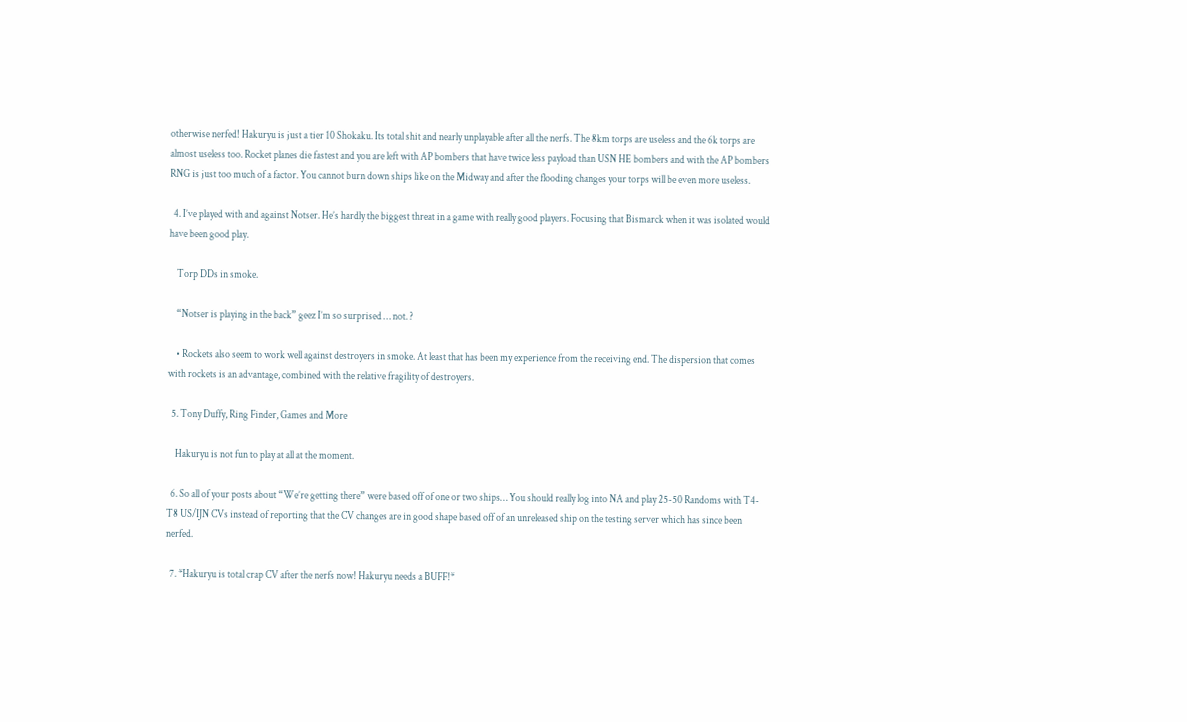otherwise nerfed! Hakuryu is just a tier 10 Shokaku. Its total shit and nearly unplayable after all the nerfs. The 8km torps are useless and the 6k torps are almost useless too. Rocket planes die fastest and you are left with AP bombers that have twice less payload than USN HE bombers and with the AP bombers RNG is just too much of a factor. You cannot burn down ships like on the Midway and after the flooding changes your torps will be even more useless.

  4. I’ve played with and against Notser. He’s hardly the biggest threat in a game with really good players. Focusing that Bismarck when it was isolated would have been good play.

    Torp DDs in smoke.

    “Notser is playing in the back” geez I’m so surprised … not. ?

    • Rockets also seem to work well against destroyers in smoke. At least that has been my experience from the receiving end. The dispersion that comes with rockets is an advantage, combined with the relative fragility of destroyers.

  5. Tony Duffy, Ring Finder, Games and More

    Hakuryu is not fun to play at all at the moment.

  6. So all of your posts about “We’re getting there” were based off of one or two ships… You should really log into NA and play 25-50 Randoms with T4-T8 US/IJN CVs instead of reporting that the CV changes are in good shape based off of an unreleased ship on the testing server which has since been nerfed.

  7. *Hakuryu is total crap CV after the nerfs now! Hakuryu needs a BUFF!*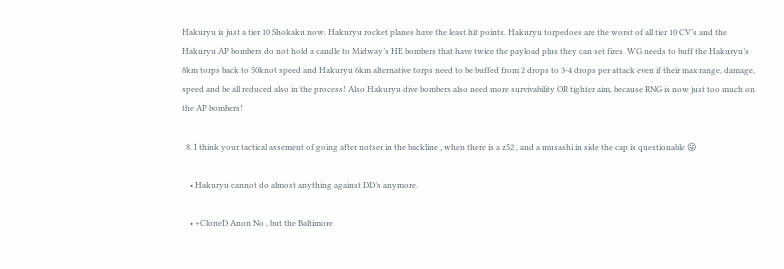Hakuryu is just a tier 10 Shokaku now. Hakuryu rocket planes have the least hit points. Hakuryu torpedoes are the worst of all tier 10 CV’s and the Hakuryu AP bombers do not hold a candle to Midway’s HE bombers that have twice the payload plus they can set fires. WG needs to buff the Hakuryu’s 8km torps back to 50knot speed and Hakuryu 6km alternative torps need to be buffed from 2 drops to 3-4 drops per attack even if their max range, damage, speed and be all reduced also in the process! Also Hakuryu dive bombers also need more survivability OR tighter aim, because RNG is now just too much on the AP bombers!

  8. I think your tactical assement of going after notser in the backline , when there is a z52 , and a musashi in side the cap is questionable 😛

    • Hakuryu cannot do almost anything against DD’s anymore.

    • +CloneD Anon No , but the Baltimore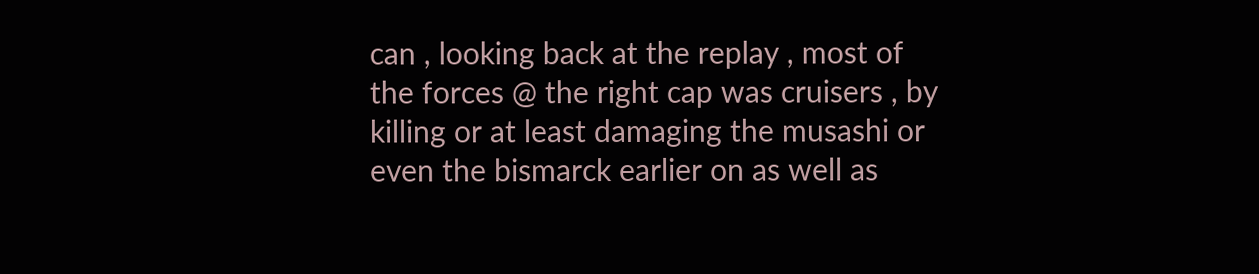can , looking back at the replay , most of the forces @ the right cap was cruisers , by killing or at least damaging the musashi or even the bismarck earlier on as well as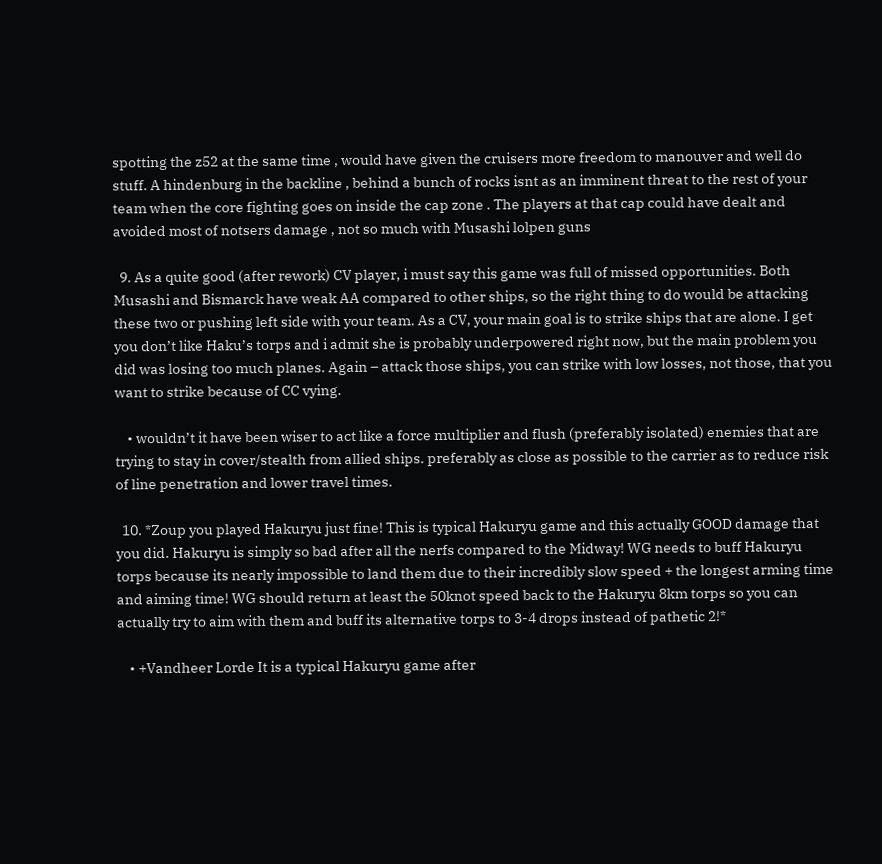spotting the z52 at the same time , would have given the cruisers more freedom to manouver and well do stuff. A hindenburg in the backline , behind a bunch of rocks isnt as an imminent threat to the rest of your team when the core fighting goes on inside the cap zone . The players at that cap could have dealt and avoided most of notsers damage , not so much with Musashi lolpen guns

  9. As a quite good (after rework) CV player, i must say this game was full of missed opportunities. Both Musashi and Bismarck have weak AA compared to other ships, so the right thing to do would be attacking these two or pushing left side with your team. As a CV, your main goal is to strike ships that are alone. I get you don’t like Haku’s torps and i admit she is probably underpowered right now, but the main problem you did was losing too much planes. Again – attack those ships, you can strike with low losses, not those, that you want to strike because of CC vying.

    • wouldn’t it have been wiser to act like a force multiplier and flush (preferably isolated) enemies that are trying to stay in cover/stealth from allied ships. preferably as close as possible to the carrier as to reduce risk of line penetration and lower travel times.

  10. *Zoup you played Hakuryu just fine! This is typical Hakuryu game and this actually GOOD damage that you did. Hakuryu is simply so bad after all the nerfs compared to the Midway! WG needs to buff Hakuryu torps because its nearly impossible to land them due to their incredibly slow speed + the longest arming time and aiming time! WG should return at least the 50knot speed back to the Hakuryu 8km torps so you can actually try to aim with them and buff its alternative torps to 3-4 drops instead of pathetic 2!*

    • +Vandheer Lorde It is a typical Hakuryu game after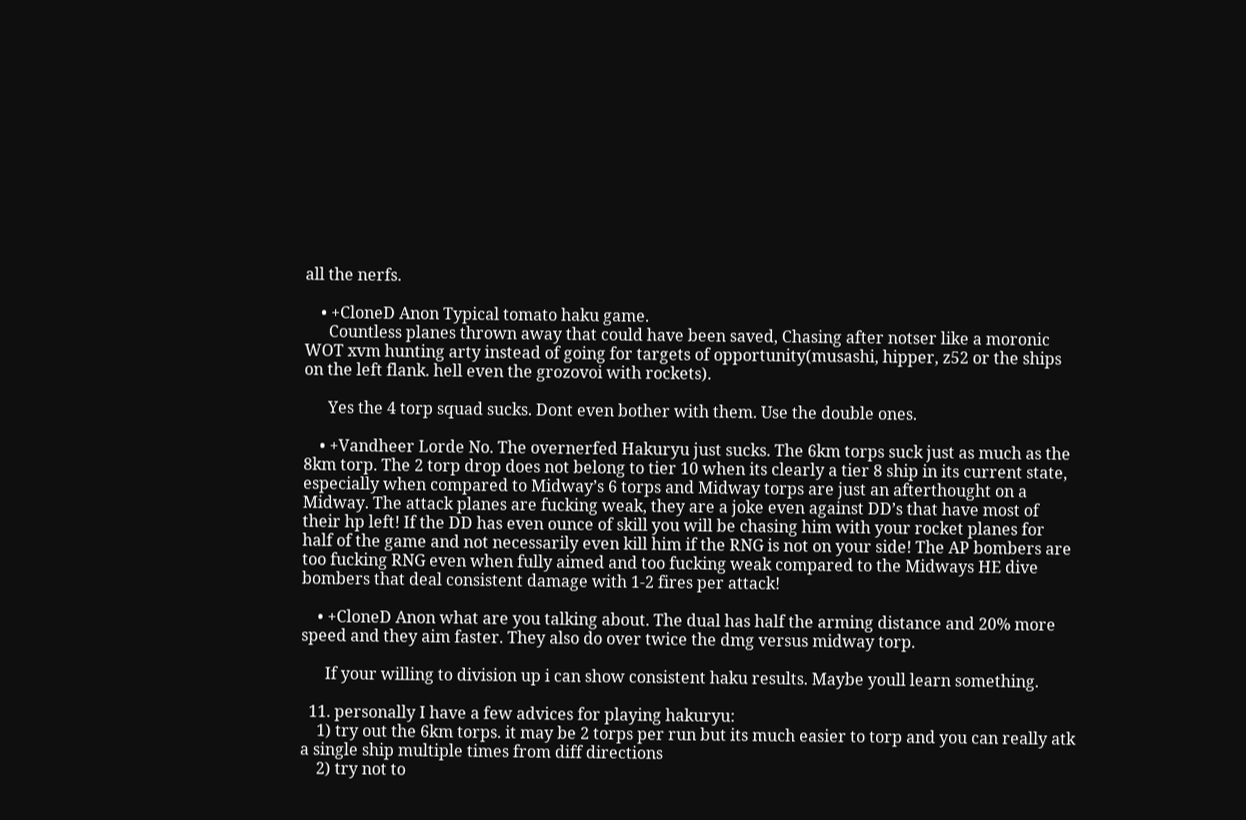all the nerfs.

    • +CloneD Anon Typical tomato haku game.
      Countless planes thrown away that could have been saved, Chasing after notser like a moronic WOT xvm hunting arty instead of going for targets of opportunity(musashi, hipper, z52 or the ships on the left flank. hell even the grozovoi with rockets).

      Yes the 4 torp squad sucks. Dont even bother with them. Use the double ones.

    • +Vandheer Lorde No. The overnerfed Hakuryu just sucks. The 6km torps suck just as much as the 8km torp. The 2 torp drop does not belong to tier 10 when its clearly a tier 8 ship in its current state, especially when compared to Midway’s 6 torps and Midway torps are just an afterthought on a Midway. The attack planes are fucking weak, they are a joke even against DD’s that have most of their hp left! If the DD has even ounce of skill you will be chasing him with your rocket planes for half of the game and not necessarily even kill him if the RNG is not on your side! The AP bombers are too fucking RNG even when fully aimed and too fucking weak compared to the Midways HE dive bombers that deal consistent damage with 1-2 fires per attack!

    • +CloneD Anon what are you talking about. The dual has half the arming distance and 20% more speed and they aim faster. They also do over twice the dmg versus midway torp.

      If your willing to division up i can show consistent haku results. Maybe youll learn something.

  11. personally I have a few advices for playing hakuryu:
    1) try out the 6km torps. it may be 2 torps per run but its much easier to torp and you can really atk a single ship multiple times from diff directions
    2) try not to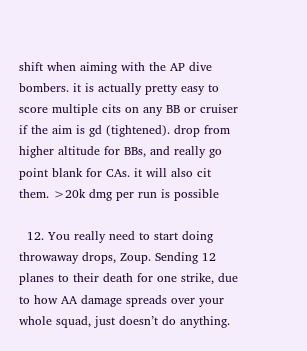shift when aiming with the AP dive bombers. it is actually pretty easy to score multiple cits on any BB or cruiser if the aim is gd (tightened). drop from higher altitude for BBs, and really go point blank for CAs. it will also cit them. >20k dmg per run is possible

  12. You really need to start doing throwaway drops, Zoup. Sending 12 planes to their death for one strike, due to how AA damage spreads over your whole squad, just doesn’t do anything.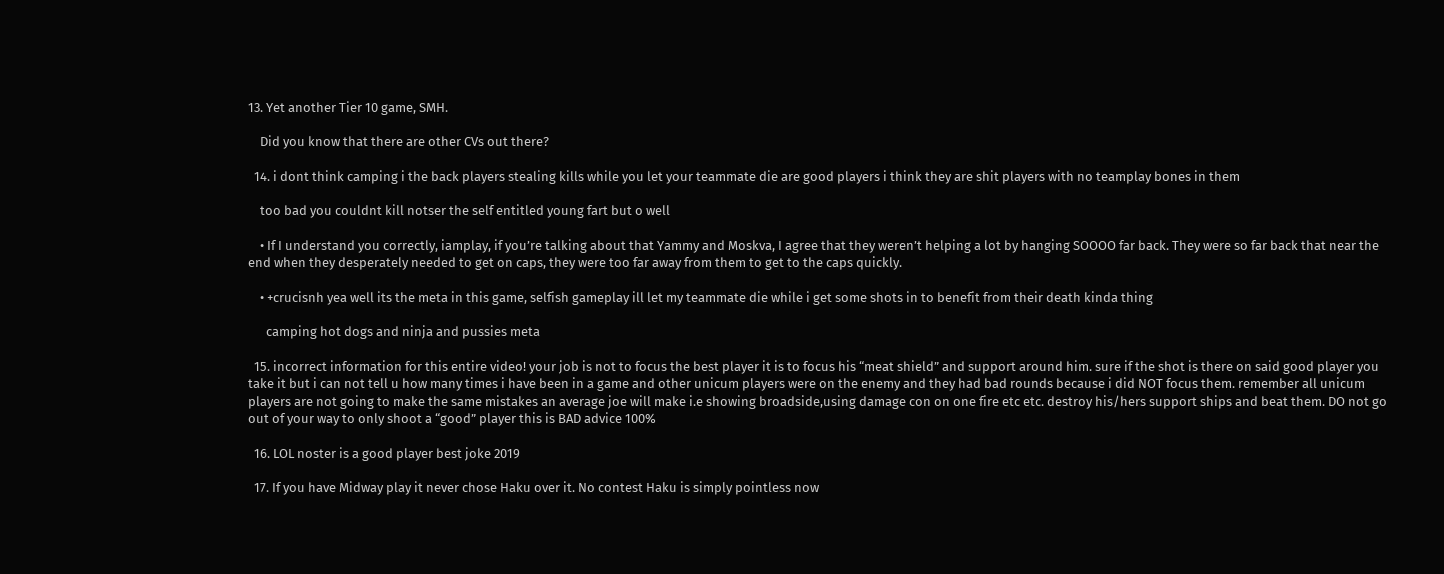13. Yet another Tier 10 game, SMH.

    Did you know that there are other CVs out there?

  14. i dont think camping i the back players stealing kills while you let your teammate die are good players i think they are shit players with no teamplay bones in them

    too bad you couldnt kill notser the self entitled young fart but o well

    • If I understand you correctly, iamplay, if you’re talking about that Yammy and Moskva, I agree that they weren’t helping a lot by hanging SOOOO far back. They were so far back that near the end when they desperately needed to get on caps, they were too far away from them to get to the caps quickly.

    • +crucisnh yea well its the meta in this game, selfish gameplay ill let my teammate die while i get some shots in to benefit from their death kinda thing

      camping hot dogs and ninja and pussies meta

  15. incorrect information for this entire video! your job is not to focus the best player it is to focus his “meat shield” and support around him. sure if the shot is there on said good player you take it but i can not tell u how many times i have been in a game and other unicum players were on the enemy and they had bad rounds because i did NOT focus them. remember all unicum players are not going to make the same mistakes an average joe will make i.e showing broadside,using damage con on one fire etc etc. destroy his/hers support ships and beat them. DO not go out of your way to only shoot a “good” player this is BAD advice 100%

  16. LOL noster is a good player best joke 2019

  17. If you have Midway play it never chose Haku over it. No contest Haku is simply pointless now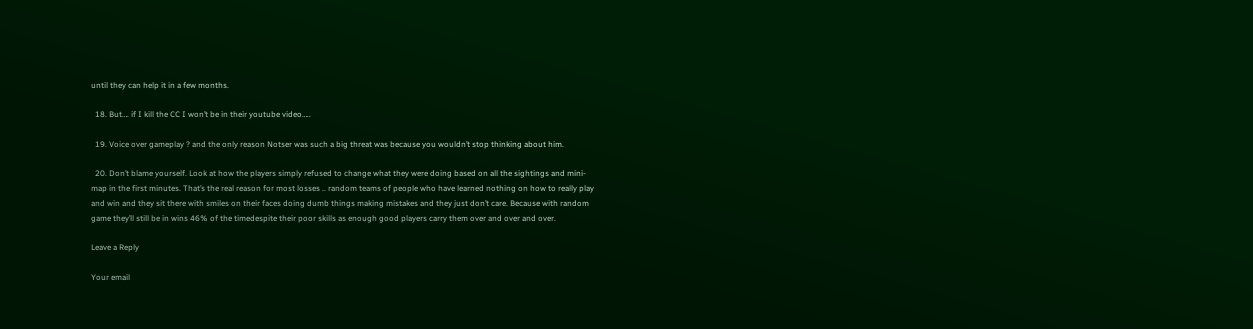until they can help it in a few months.

  18. But…. if I kill the CC I won’t be in their youtube video…..

  19. Voice over gameplay ? and the only reason Notser was such a big threat was because you wouldn’t stop thinking about him.

  20. Don’t blame yourself. Look at how the players simply refused to change what they were doing based on all the sightings and mini-map in the first minutes. That’s the real reason for most losses .. random teams of people who have learned nothing on how to really play and win and they sit there with smiles on their faces doing dumb things making mistakes and they just don’t care. Because with random game they’ll still be in wins 46% of the timedespite their poor skills as enough good players carry them over and over and over.

Leave a Reply

Your email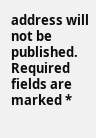address will not be published. Required fields are marked *